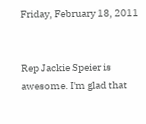Friday, February 18, 2011


Rep Jackie Speier is awesome. I'm glad that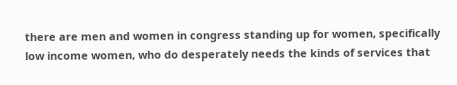there are men and women in congress standing up for women, specifically low income women, who do desperately needs the kinds of services that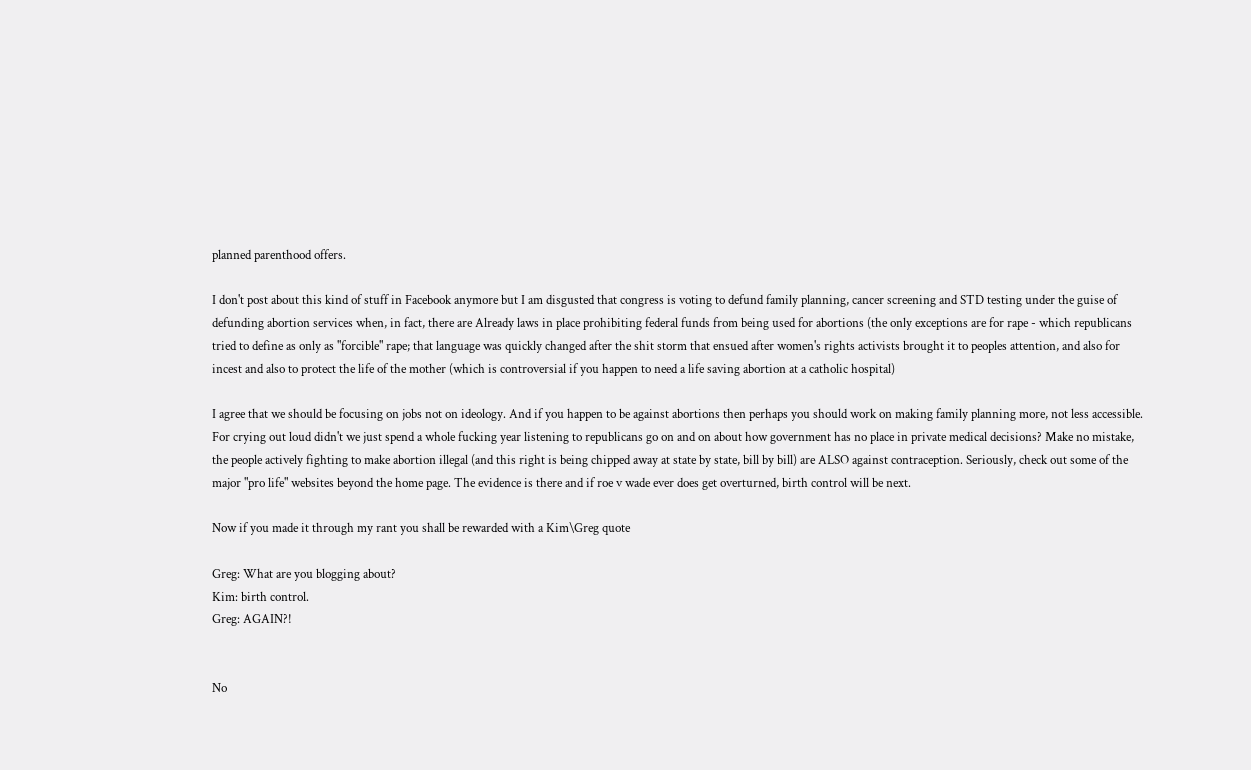planned parenthood offers.

I don't post about this kind of stuff in Facebook anymore but I am disgusted that congress is voting to defund family planning, cancer screening and STD testing under the guise of defunding abortion services when, in fact, there are Already laws in place prohibiting federal funds from being used for abortions (the only exceptions are for rape - which republicans tried to define as only as "forcible" rape; that language was quickly changed after the shit storm that ensued after women's rights activists brought it to peoples attention, and also for incest and also to protect the life of the mother (which is controversial if you happen to need a life saving abortion at a catholic hospital)

I agree that we should be focusing on jobs not on ideology. And if you happen to be against abortions then perhaps you should work on making family planning more, not less accessible. For crying out loud didn't we just spend a whole fucking year listening to republicans go on and on about how government has no place in private medical decisions? Make no mistake, the people actively fighting to make abortion illegal (and this right is being chipped away at state by state, bill by bill) are ALSO against contraception. Seriously, check out some of the major "pro life" websites beyond the home page. The evidence is there and if roe v wade ever does get overturned, birth control will be next.

Now if you made it through my rant you shall be rewarded with a Kim\Greg quote

Greg: What are you blogging about?
Kim: birth control.
Greg: AGAIN?!


No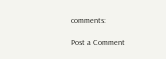comments:

Post a Comment